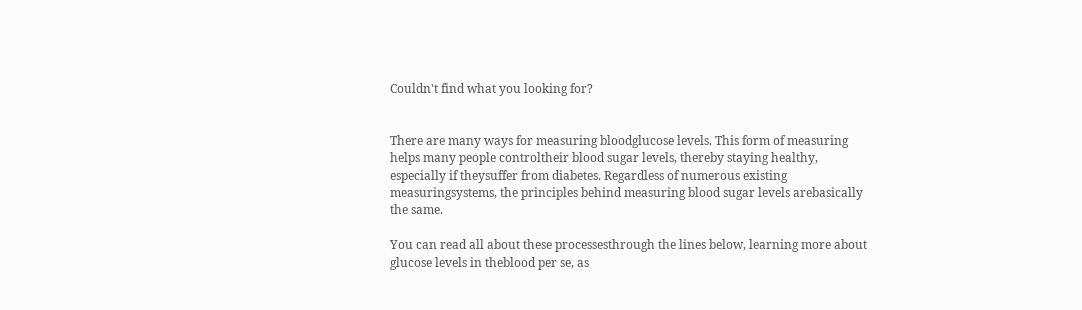Couldn't find what you looking for?


There are many ways for measuring bloodglucose levels. This form of measuring helps many people controltheir blood sugar levels, thereby staying healthy, especially if theysuffer from diabetes. Regardless of numerous existing measuringsystems, the principles behind measuring blood sugar levels arebasically the same.

You can read all about these processesthrough the lines below, learning more about glucose levels in theblood per se, as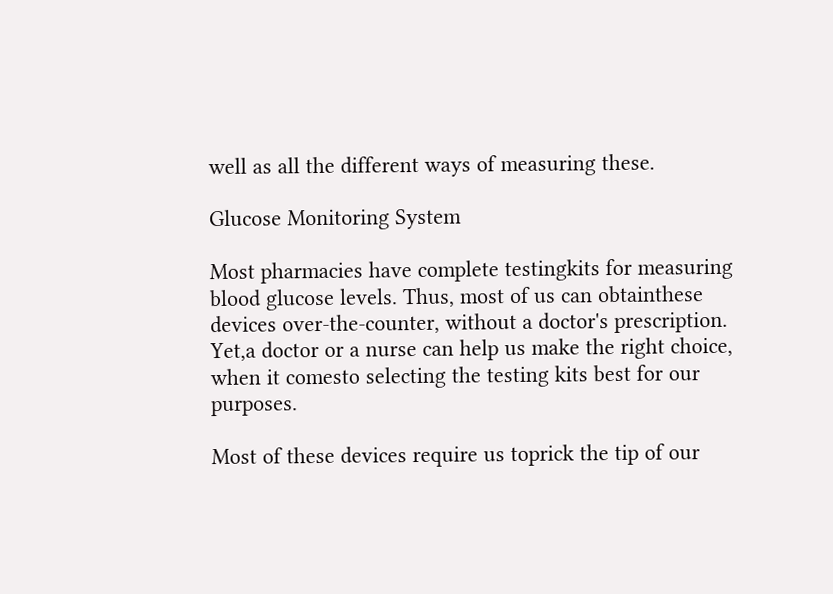well as all the different ways of measuring these.

Glucose Monitoring System

Most pharmacies have complete testingkits for measuring blood glucose levels. Thus, most of us can obtainthese devices over-the-counter, without a doctor's prescription. Yet,a doctor or a nurse can help us make the right choice, when it comesto selecting the testing kits best for our purposes.

Most of these devices require us toprick the tip of our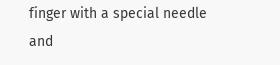finger with a special needle and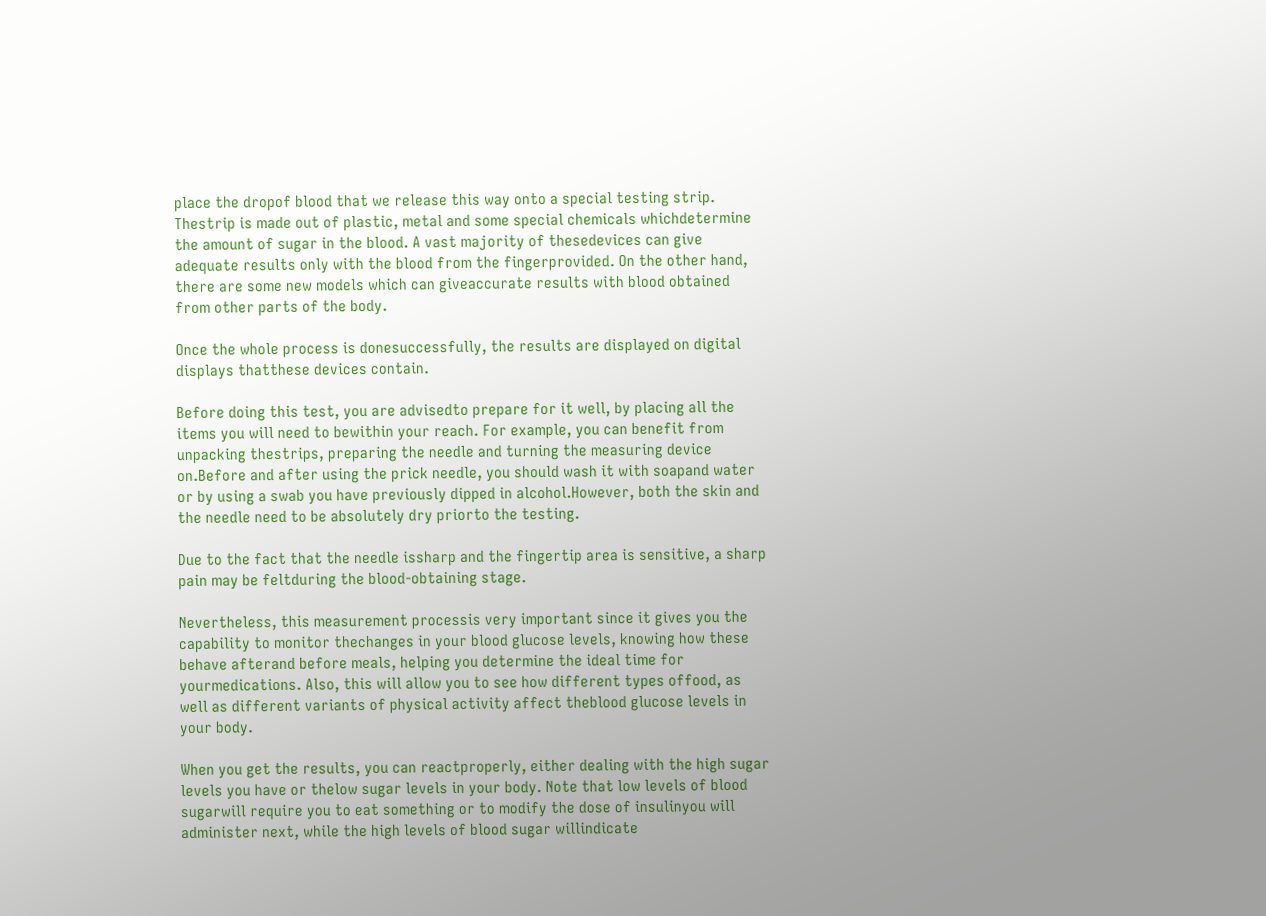place the dropof blood that we release this way onto a special testing strip. Thestrip is made out of plastic, metal and some special chemicals whichdetermine the amount of sugar in the blood. A vast majority of thesedevices can give adequate results only with the blood from the fingerprovided. On the other hand, there are some new models which can giveaccurate results with blood obtained from other parts of the body.

Once the whole process is donesuccessfully, the results are displayed on digital displays thatthese devices contain.

Before doing this test, you are advisedto prepare for it well, by placing all the items you will need to bewithin your reach. For example, you can benefit from unpacking thestrips, preparing the needle and turning the measuring device on.Before and after using the prick needle, you should wash it with soapand water or by using a swab you have previously dipped in alcohol.However, both the skin and the needle need to be absolutely dry priorto the testing.

Due to the fact that the needle issharp and the fingertip area is sensitive, a sharp pain may be feltduring the blood-obtaining stage.

Nevertheless, this measurement processis very important since it gives you the capability to monitor thechanges in your blood glucose levels, knowing how these behave afterand before meals, helping you determine the ideal time for yourmedications. Also, this will allow you to see how different types offood, as well as different variants of physical activity affect theblood glucose levels in your body.

When you get the results, you can reactproperly, either dealing with the high sugar levels you have or thelow sugar levels in your body. Note that low levels of blood sugarwill require you to eat something or to modify the dose of insulinyou will administer next, while the high levels of blood sugar willindicate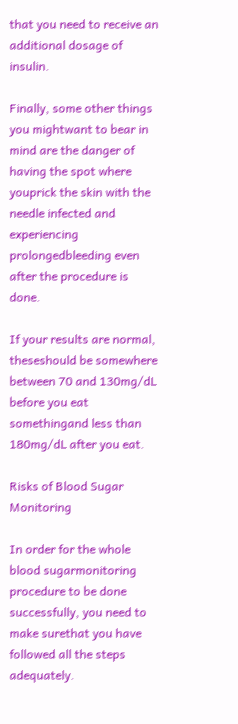that you need to receive an additional dosage of insulin.

Finally, some other things you mightwant to bear in mind are the danger of having the spot where youprick the skin with the needle infected and experiencing prolongedbleeding even after the procedure is done.

If your results are normal, theseshould be somewhere between 70 and 130mg/dL before you eat somethingand less than 180mg/dL after you eat.

Risks of Blood Sugar Monitoring

In order for the whole blood sugarmonitoring procedure to be done successfully, you need to make surethat you have followed all the steps adequately.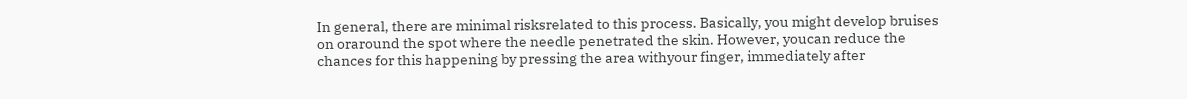In general, there are minimal risksrelated to this process. Basically, you might develop bruises on oraround the spot where the needle penetrated the skin. However, youcan reduce the chances for this happening by pressing the area withyour finger, immediately after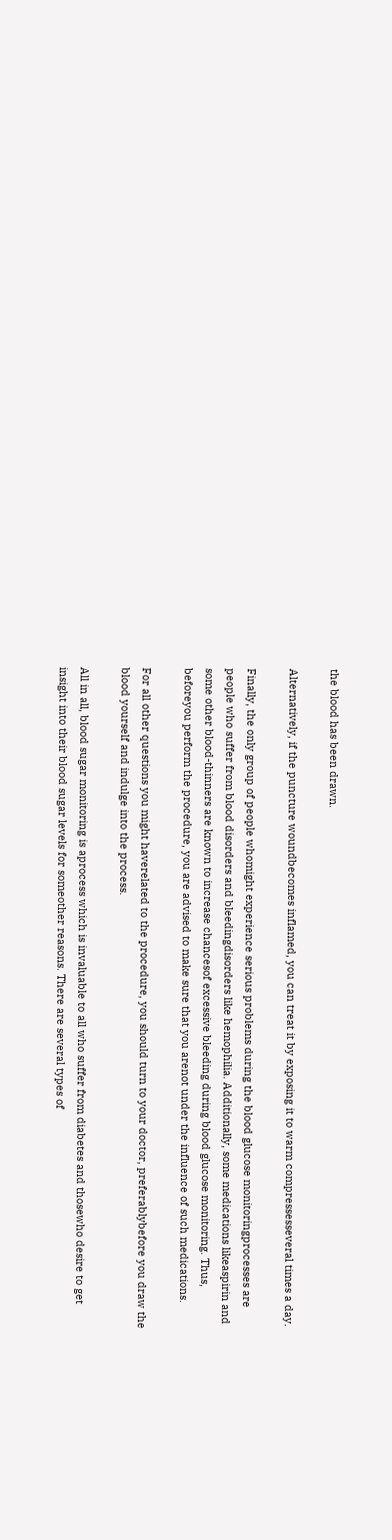the blood has been drawn.

Alternatively, if the puncture woundbecomes inflamed, you can treat it by exposing it to warm compressesseveral times a day.

Finally, the only group of people whomight experience serious problems during the blood glucose monitoringprocesses are people who suffer from blood disorders and bleedingdisorders like hemophilia. Additionally, some medications likeaspirin and some other blood-thinners are known to increase chancesof excessive bleeding during blood glucose monitoring. Thus, beforeyou perform the procedure, you are advised to make sure that you arenot under the influence of such medications.

For all other questions you might haverelated to the procedure, you should turn to your doctor, preferablybefore you draw the blood yourself and indulge into the process.

All in all, blood sugar monitoring is aprocess which is invaluable to all who suffer from diabetes and thosewho desire to get insight into their blood sugar levels for someother reasons. There are several types of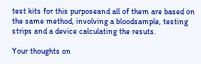test kits for this purposeand all of them are based on the same method, involving a bloodsample, testing strips and a device calculating the resuts.

Your thoughts on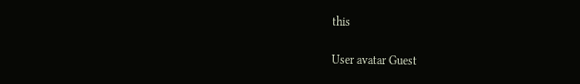this

User avatar Guest